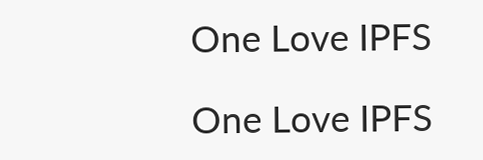One Love IPFS

One Love IPFS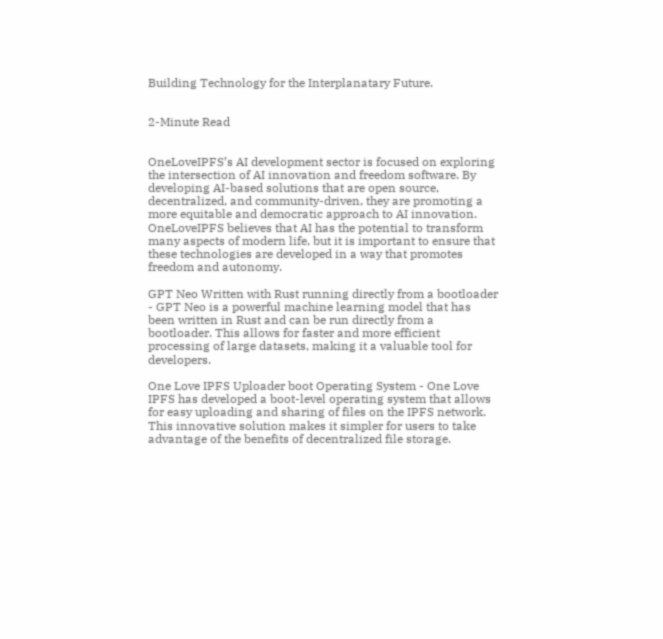Building Technology for the Interplanatary Future.


2-Minute Read


OneLoveIPFS’s AI development sector is focused on exploring the intersection of AI innovation and freedom software. By developing AI-based solutions that are open source, decentralized, and community-driven, they are promoting a more equitable and democratic approach to AI innovation. OneLoveIPFS believes that AI has the potential to transform many aspects of modern life, but it is important to ensure that these technologies are developed in a way that promotes freedom and autonomy.

GPT Neo Written with Rust running directly from a bootloader - GPT Neo is a powerful machine learning model that has been written in Rust and can be run directly from a bootloader. This allows for faster and more efficient processing of large datasets, making it a valuable tool for developers.

One Love IPFS Uploader boot Operating System - One Love IPFS has developed a boot-level operating system that allows for easy uploading and sharing of files on the IPFS network. This innovative solution makes it simpler for users to take advantage of the benefits of decentralized file storage.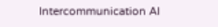Intercommunication AI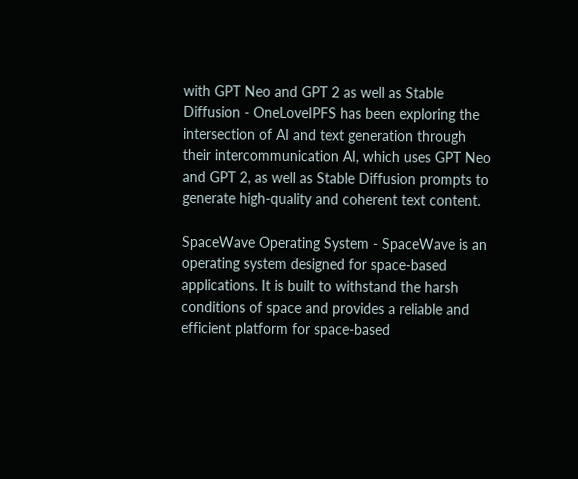with GPT Neo and GPT 2 as well as Stable Diffusion - OneLoveIPFS has been exploring the intersection of AI and text generation through their intercommunication AI, which uses GPT Neo and GPT 2, as well as Stable Diffusion prompts to generate high-quality and coherent text content.

SpaceWave Operating System - SpaceWave is an operating system designed for space-based applications. It is built to withstand the harsh conditions of space and provides a reliable and efficient platform for space-based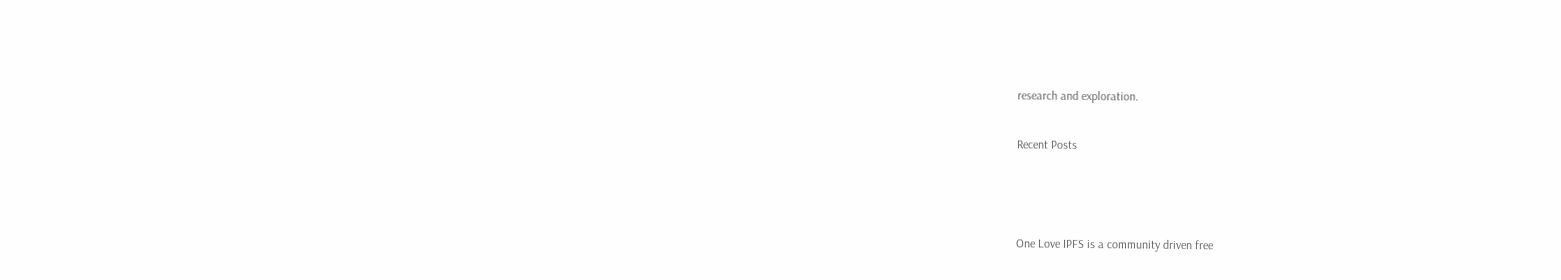research and exploration.

Recent Posts



One Love IPFS is a community driven free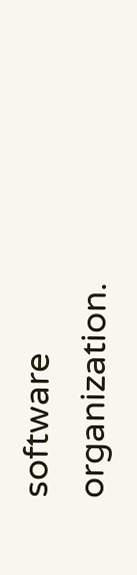software organization.